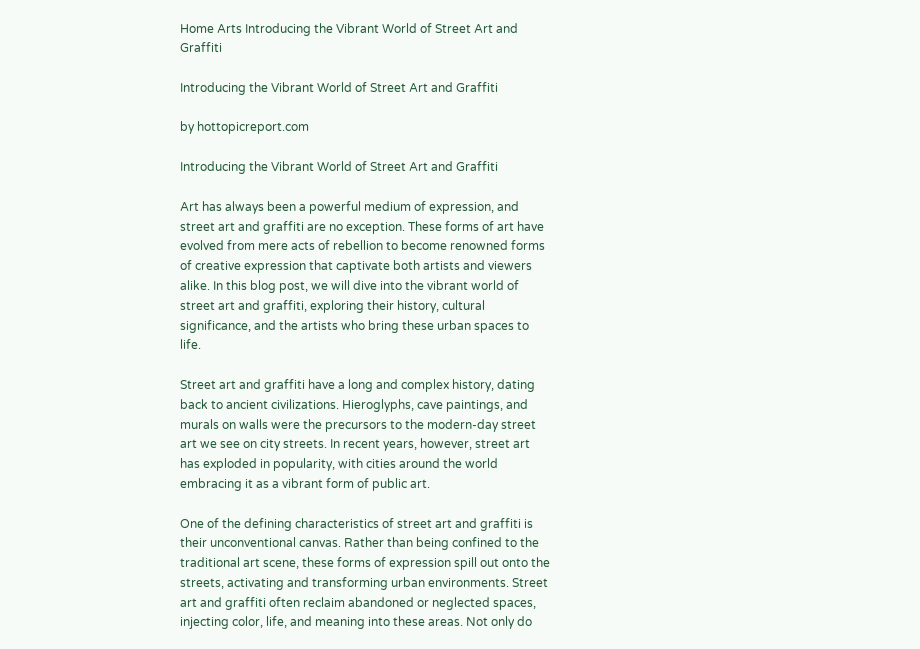Home Arts Introducing the Vibrant World of Street Art and Graffiti

Introducing the Vibrant World of Street Art and Graffiti

by hottopicreport.com

Introducing the Vibrant World of Street Art and Graffiti

Art has always been a powerful medium of expression, and street art and graffiti are no exception. These forms of art have evolved from mere acts of rebellion to become renowned forms of creative expression that captivate both artists and viewers alike. In this blog post, we will dive into the vibrant world of street art and graffiti, exploring their history, cultural significance, and the artists who bring these urban spaces to life.

Street art and graffiti have a long and complex history, dating back to ancient civilizations. Hieroglyphs, cave paintings, and murals on walls were the precursors to the modern-day street art we see on city streets. In recent years, however, street art has exploded in popularity, with cities around the world embracing it as a vibrant form of public art.

One of the defining characteristics of street art and graffiti is their unconventional canvas. Rather than being confined to the traditional art scene, these forms of expression spill out onto the streets, activating and transforming urban environments. Street art and graffiti often reclaim abandoned or neglected spaces, injecting color, life, and meaning into these areas. Not only do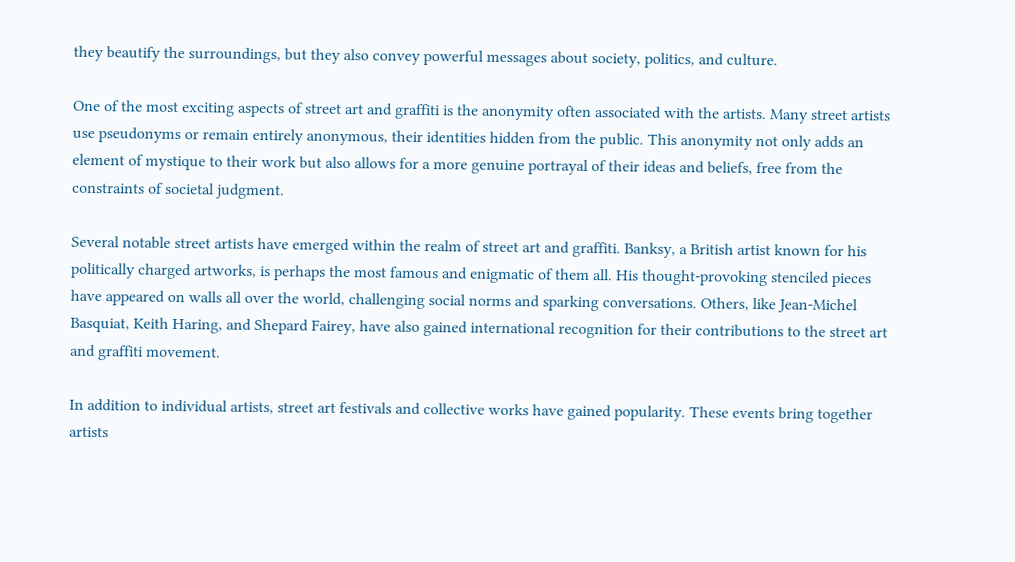they beautify the surroundings, but they also convey powerful messages about society, politics, and culture.

One of the most exciting aspects of street art and graffiti is the anonymity often associated with the artists. Many street artists use pseudonyms or remain entirely anonymous, their identities hidden from the public. This anonymity not only adds an element of mystique to their work but also allows for a more genuine portrayal of their ideas and beliefs, free from the constraints of societal judgment.

Several notable street artists have emerged within the realm of street art and graffiti. Banksy, a British artist known for his politically charged artworks, is perhaps the most famous and enigmatic of them all. His thought-provoking stenciled pieces have appeared on walls all over the world, challenging social norms and sparking conversations. Others, like Jean-Michel Basquiat, Keith Haring, and Shepard Fairey, have also gained international recognition for their contributions to the street art and graffiti movement.

In addition to individual artists, street art festivals and collective works have gained popularity. These events bring together artists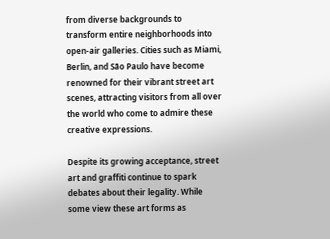from diverse backgrounds to transform entire neighborhoods into open-air galleries. Cities such as Miami, Berlin, and São Paulo have become renowned for their vibrant street art scenes, attracting visitors from all over the world who come to admire these creative expressions.

Despite its growing acceptance, street art and graffiti continue to spark debates about their legality. While some view these art forms as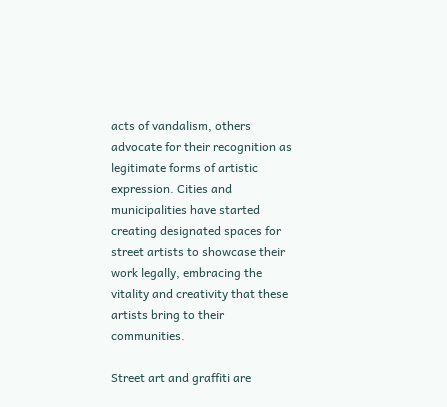acts of vandalism, others advocate for their recognition as legitimate forms of artistic expression. Cities and municipalities have started creating designated spaces for street artists to showcase their work legally, embracing the vitality and creativity that these artists bring to their communities.

Street art and graffiti are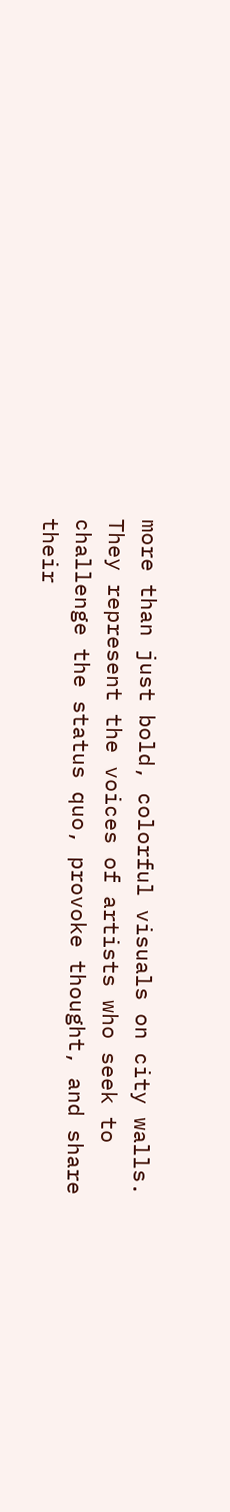more than just bold, colorful visuals on city walls. They represent the voices of artists who seek to challenge the status quo, provoke thought, and share their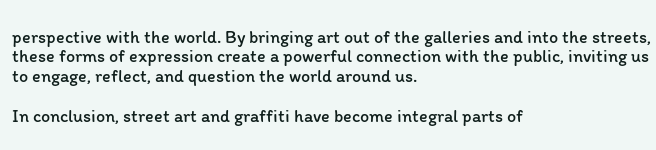perspective with the world. By bringing art out of the galleries and into the streets, these forms of expression create a powerful connection with the public, inviting us to engage, reflect, and question the world around us.

In conclusion, street art and graffiti have become integral parts of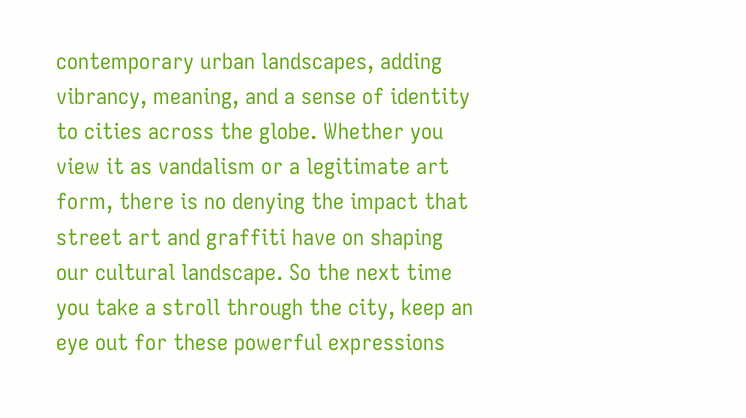contemporary urban landscapes, adding vibrancy, meaning, and a sense of identity to cities across the globe. Whether you view it as vandalism or a legitimate art form, there is no denying the impact that street art and graffiti have on shaping our cultural landscape. So the next time you take a stroll through the city, keep an eye out for these powerful expressions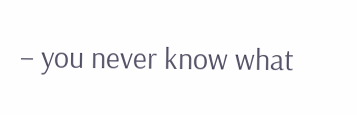– you never know what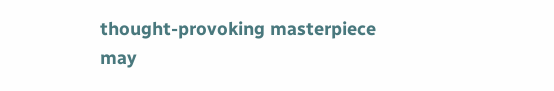thought-provoking masterpiece may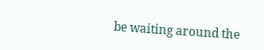be waiting around the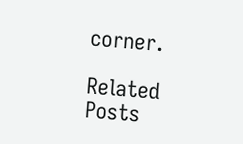corner.

Related Posts